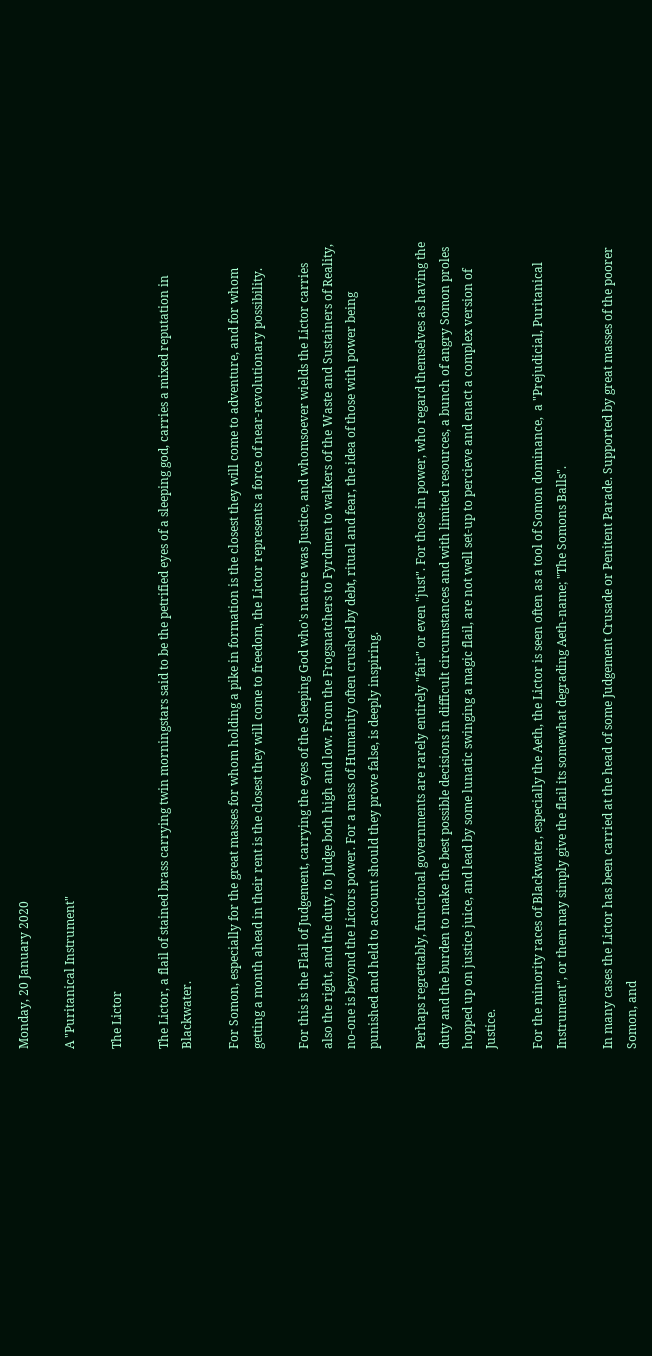Monday, 20 January 2020

A "Puritanical Instrument"

The Lictor

The Lictor, a flail of stained brass carrying twin morningstars said to be the petrified eyes of a sleeping god, carries a mixed reputation in Blackwater.

For Somon, especially for the great masses for whom holding a pike in formation is the closest they will come to adventure, and for whom getting a month ahead in their rent is the closest they will come to freedom, the Lictor represents a force of near-revolutionary possibility.

For this is the Flail of Judgement, carrying the eyes of the Sleeping God who's nature was Justice, and whomsoever wields the Lictor carries also the right, and the duty, to Judge both high and low. From the Frogsnatchers to Fyrdmen to walkers of the Waste and Sustainers of Reality, no-one is beyond the Lictors power. For a mass of Humanity often crushed by debt, ritual and fear, the idea of those with power being punished and held to account should they prove false, is deeply inspiring.

Perhaps regrettably, functional governments are rarely entirely "fair" or even "just". For those in power, who regard themselves as having the duty and the burden to make the best possible decisions in difficult circumstances and with limited resources, a bunch of angry Somon proles hopped up on justice juice, and lead by some lunatic swinging a magic flail, are not well set-up to percieve and enact a complex version of Justice.

For the minority races of Blackwater, especially the Aeth, the Lictor is seen often as a tool of Somon dominance,  a "Prejudicial, Puritanical Instrument", or them may simply give the flail its somewhat degrading Aeth-name; "The Somons Balls".

In many cases the Lictor has been carried at the head of some Judgement Crusade or Penitent Parade. Supported by great masses of the poorer Somon, and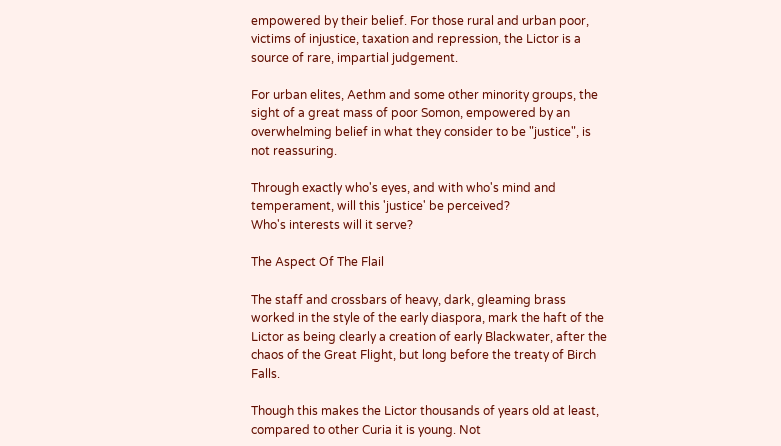empowered by their belief. For those rural and urban poor, victims of injustice, taxation and repression, the Lictor is a source of rare, impartial judgement.

For urban elites, Aethm and some other minority groups, the sight of a great mass of poor Somon, empowered by an overwhelming belief in what they consider to be "justice", is not reassuring.

Through exactly who's eyes, and with who's mind and temperament, will this 'justice' be perceived?
Who's interests will it serve?

The Aspect Of The Flail

The staff and crossbars of heavy, dark, gleaming brass worked in the style of the early diaspora, mark the haft of the Lictor as being clearly a creation of early Blackwater, after the chaos of the Great Flight, but long before the treaty of Birch Falls.

Though this makes the Lictor thousands of years old at least, compared to other Curia it is young. Not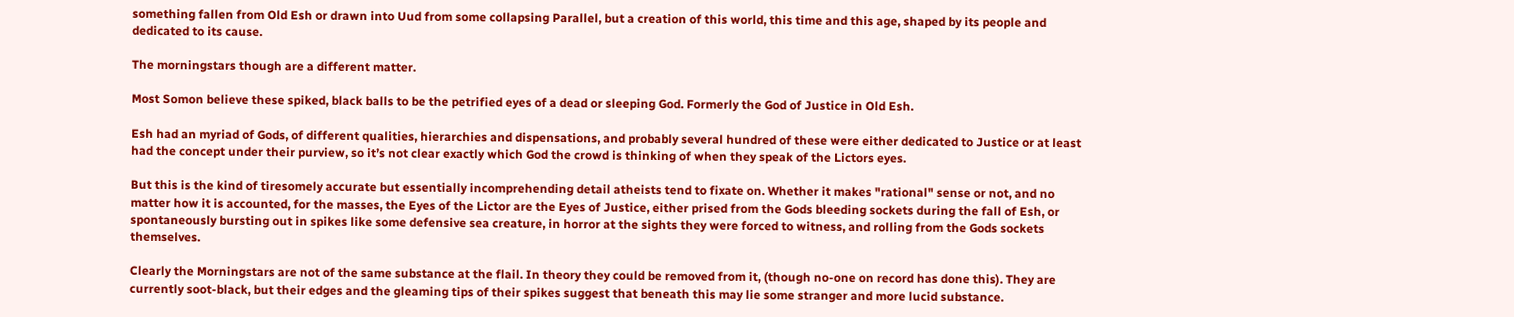something fallen from Old Esh or drawn into Uud from some collapsing Parallel, but a creation of this world, this time and this age, shaped by its people and dedicated to its cause.

The morningstars though are a different matter.

Most Somon believe these spiked, black balls to be the petrified eyes of a dead or sleeping God. Formerly the God of Justice in Old Esh.

Esh had an myriad of Gods, of different qualities, hierarchies and dispensations, and probably several hundred of these were either dedicated to Justice or at least had the concept under their purview, so it’s not clear exactly which God the crowd is thinking of when they speak of the Lictors eyes.

But this is the kind of tiresomely accurate but essentially incomprehending detail atheists tend to fixate on. Whether it makes "rational" sense or not, and no matter how it is accounted, for the masses, the Eyes of the Lictor are the Eyes of Justice, either prised from the Gods bleeding sockets during the fall of Esh, or spontaneously bursting out in spikes like some defensive sea creature, in horror at the sights they were forced to witness, and rolling from the Gods sockets themselves.

Clearly the Morningstars are not of the same substance at the flail. In theory they could be removed from it, (though no-one on record has done this). They are currently soot-black, but their edges and the gleaming tips of their spikes suggest that beneath this may lie some stranger and more lucid substance.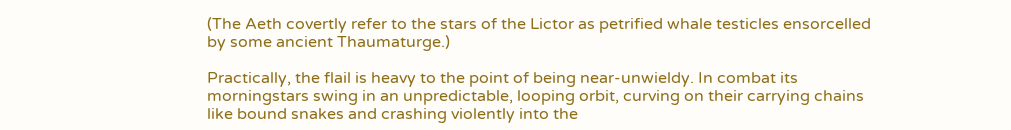(The Aeth covertly refer to the stars of the Lictor as petrified whale testicles ensorcelled by some ancient Thaumaturge.)

Practically, the flail is heavy to the point of being near-unwieldy. In combat its morningstars swing in an unpredictable, looping orbit, curving on their carrying chains like bound snakes and crashing violently into the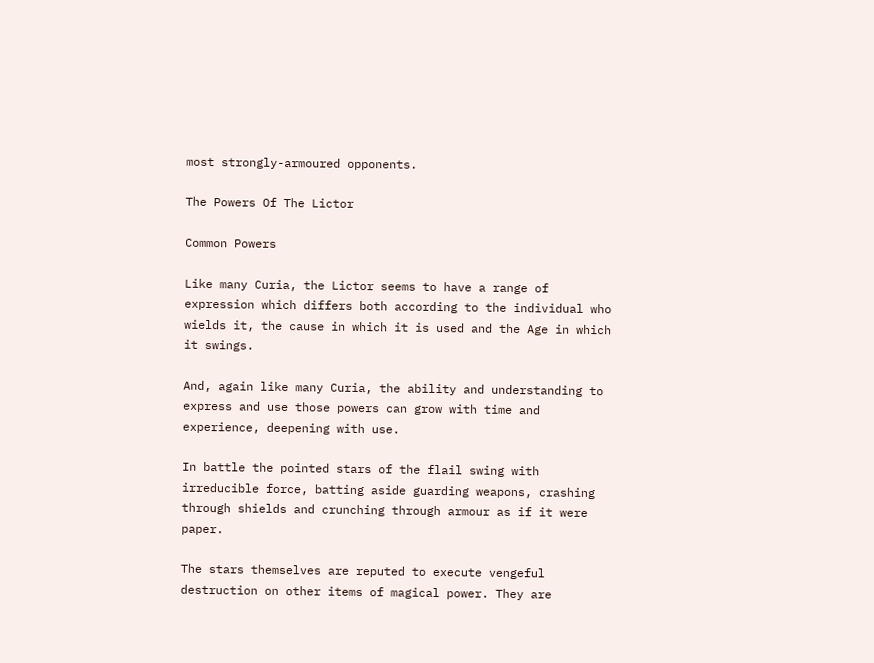most strongly-armoured opponents.

The Powers Of The Lictor

Common Powers

Like many Curia, the Lictor seems to have a range of expression which differs both according to the individual who wields it, the cause in which it is used and the Age in which it swings.

And, again like many Curia, the ability and understanding to express and use those powers can grow with time and experience, deepening with use.

In battle the pointed stars of the flail swing with irreducible force, batting aside guarding weapons, crashing through shields and crunching through armour as if it were paper.

The stars themselves are reputed to execute vengeful destruction on other items of magical power. They are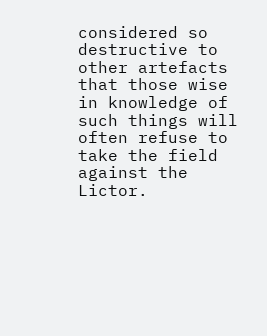considered so destructive to other artefacts that those wise in knowledge of such things will often refuse to take the field against the Lictor.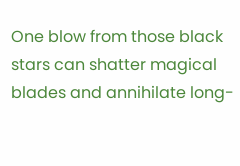One blow from those black stars can shatter magical blades and annihilate long-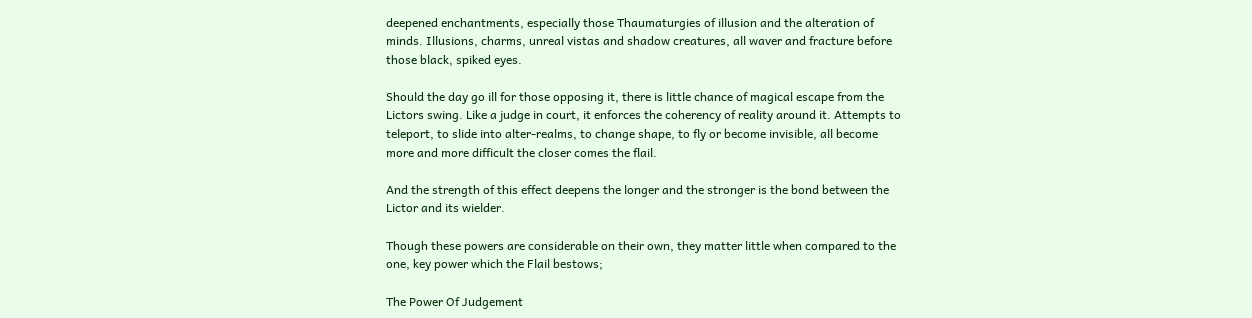deepened enchantments, especially those Thaumaturgies of illusion and the alteration of minds. Illusions, charms, unreal vistas and shadow creatures, all waver and fracture before those black, spiked eyes.

Should the day go ill for those opposing it, there is little chance of magical escape from the Lictors swing. Like a judge in court, it enforces the coherency of reality around it. Attempts to teleport, to slide into alter-realms, to change shape, to fly or become invisible, all become more and more difficult the closer comes the flail.

And the strength of this effect deepens the longer and the stronger is the bond between the Lictor and its wielder.

Though these powers are considerable on their own, they matter little when compared to the one, key power which the Flail bestows;

The Power Of Judgement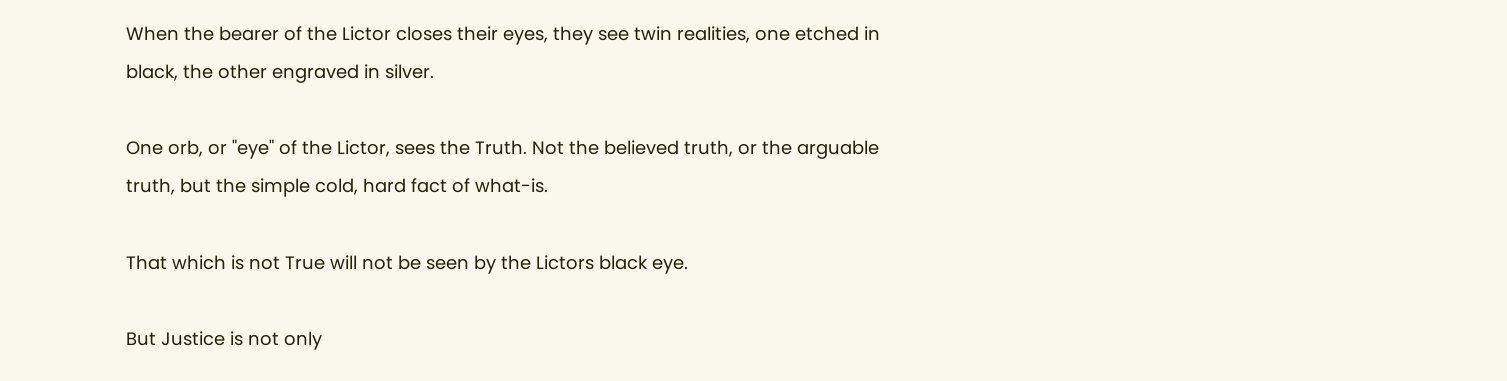When the bearer of the Lictor closes their eyes, they see twin realities, one etched in black, the other engraved in silver.

One orb, or "eye" of the Lictor, sees the Truth. Not the believed truth, or the arguable truth, but the simple cold, hard fact of what-is.

That which is not True will not be seen by the Lictors black eye.

But Justice is not only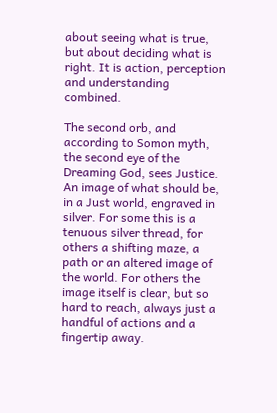about seeing what is true, but about deciding what is right. It is action, perception and understanding combined.

The second orb, and according to Somon myth, the second eye of the Dreaming God, sees Justice. An image of what should be, in a Just world, engraved in silver. For some this is a tenuous silver thread, for others a shifting maze, a path or an altered image of the world. For others the image itself is clear, but so hard to reach, always just a handful of actions and a fingertip away.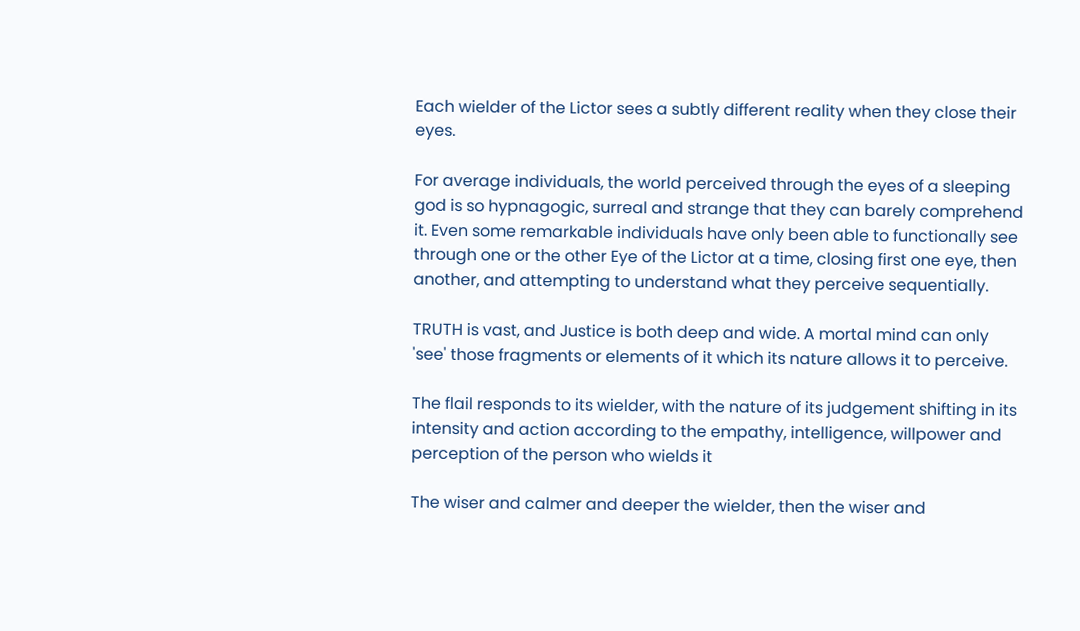Each wielder of the Lictor sees a subtly different reality when they close their eyes.

For average individuals, the world perceived through the eyes of a sleeping god is so hypnagogic, surreal and strange that they can barely comprehend it. Even some remarkable individuals have only been able to functionally see through one or the other Eye of the Lictor at a time, closing first one eye, then another, and attempting to understand what they perceive sequentially.

TRUTH is vast, and Justice is both deep and wide. A mortal mind can only 'see' those fragments or elements of it which its nature allows it to perceive.

The flail responds to its wielder, with the nature of its judgement shifting in its intensity and action according to the empathy, intelligence, willpower and perception of the person who wields it

The wiser and calmer and deeper the wielder, then the wiser and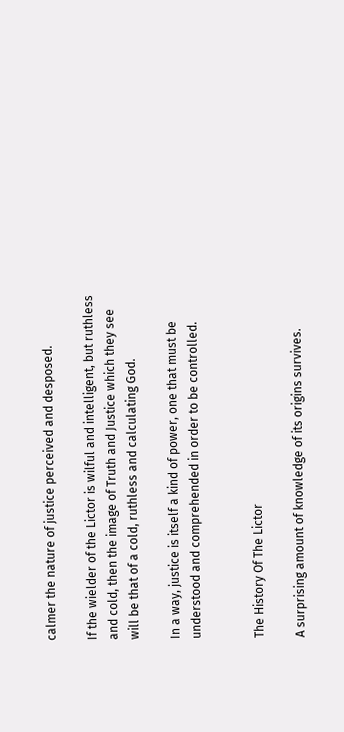calmer the nature of justice perceived and desposed.

If the wielder of the Lictor is wilful and intelligent, but ruthless and cold, then the image of Truth and Justice which they see will be that of a cold, ruthless and calculating God.

In a way, justice is itself a kind of power, one that must be understood and comprehended in order to be controlled.


The History Of The Lictor

A surprising amount of knowledge of its origins survives.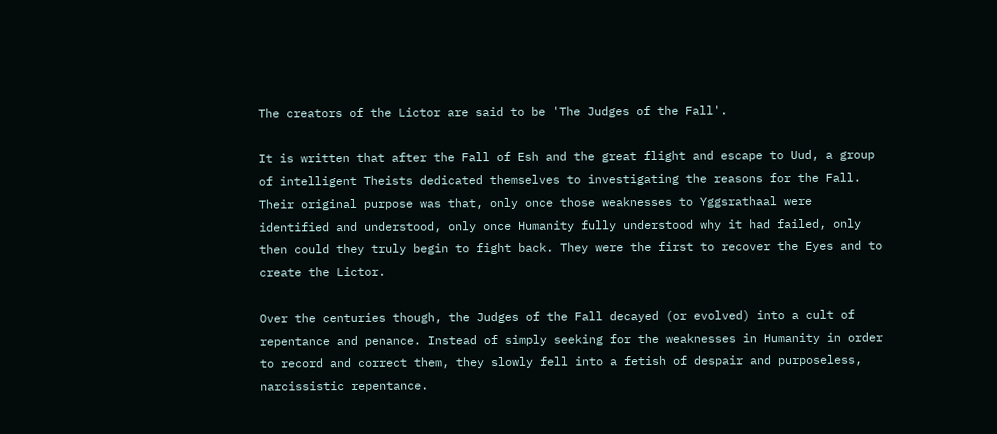The creators of the Lictor are said to be 'The Judges of the Fall'.

It is written that after the Fall of Esh and the great flight and escape to Uud, a group of intelligent Theists dedicated themselves to investigating the reasons for the Fall. Their original purpose was that, only once those weaknesses to Yggsrathaal were identified and understood, only once Humanity fully understood why it had failed, only then could they truly begin to fight back. They were the first to recover the Eyes and to create the Lictor.

Over the centuries though, the Judges of the Fall decayed (or evolved) into a cult of repentance and penance. Instead of simply seeking for the weaknesses in Humanity in order to record and correct them, they slowly fell into a fetish of despair and purposeless, narcissistic repentance.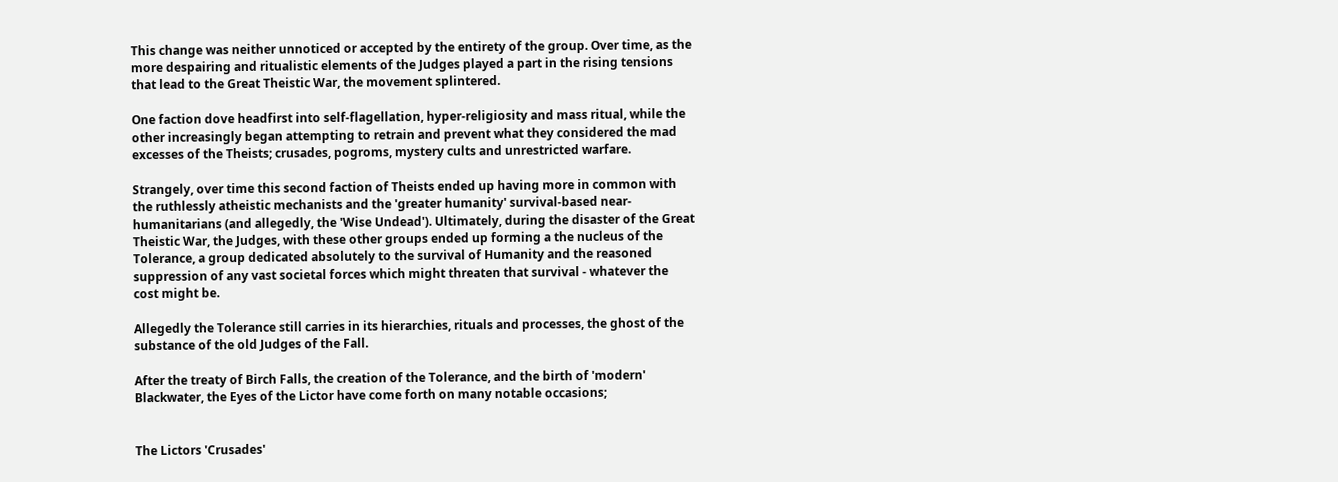This change was neither unnoticed or accepted by the entirety of the group. Over time, as the more despairing and ritualistic elements of the Judges played a part in the rising tensions that lead to the Great Theistic War, the movement splintered.

One faction dove headfirst into self-flagellation, hyper-religiosity and mass ritual, while the other increasingly began attempting to retrain and prevent what they considered the mad excesses of the Theists; crusades, pogroms, mystery cults and unrestricted warfare.

Strangely, over time this second faction of Theists ended up having more in common with the ruthlessly atheistic mechanists and the 'greater humanity' survival-based near-humanitarians (and allegedly, the 'Wise Undead'). Ultimately, during the disaster of the Great Theistic War, the Judges, with these other groups ended up forming a the nucleus of the Tolerance, a group dedicated absolutely to the survival of Humanity and the reasoned suppression of any vast societal forces which might threaten that survival - whatever the cost might be.

Allegedly the Tolerance still carries in its hierarchies, rituals and processes, the ghost of the substance of the old Judges of the Fall.

After the treaty of Birch Falls, the creation of the Tolerance, and the birth of 'modern' Blackwater, the Eyes of the Lictor have come forth on many notable occasions;


The Lictors 'Crusades'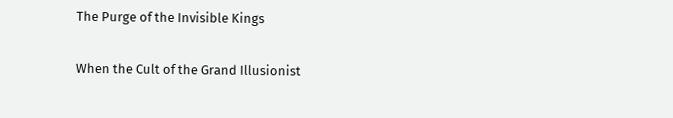The Purge of the Invisible Kings

When the Cult of the Grand Illusionist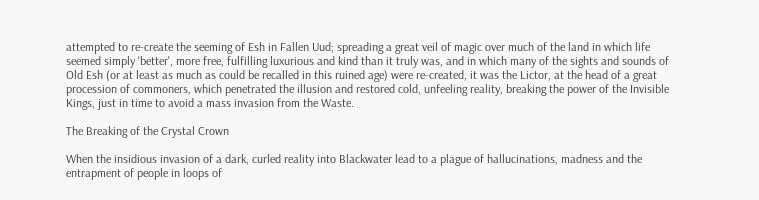attempted to re-create the seeming of Esh in Fallen Uud; spreading a great veil of magic over much of the land in which life seemed simply 'better', more free, fulfilling luxurious and kind than it truly was, and in which many of the sights and sounds of Old Esh (or at least as much as could be recalled in this ruined age) were re-created, it was the Lictor, at the head of a great procession of commoners, which penetrated the illusion and restored cold, unfeeling reality, breaking the power of the Invisible Kings, just in time to avoid a mass invasion from the Waste.

The Breaking of the Crystal Crown

When the insidious invasion of a dark, curled reality into Blackwater lead to a plague of hallucinations, madness and the entrapment of people in loops of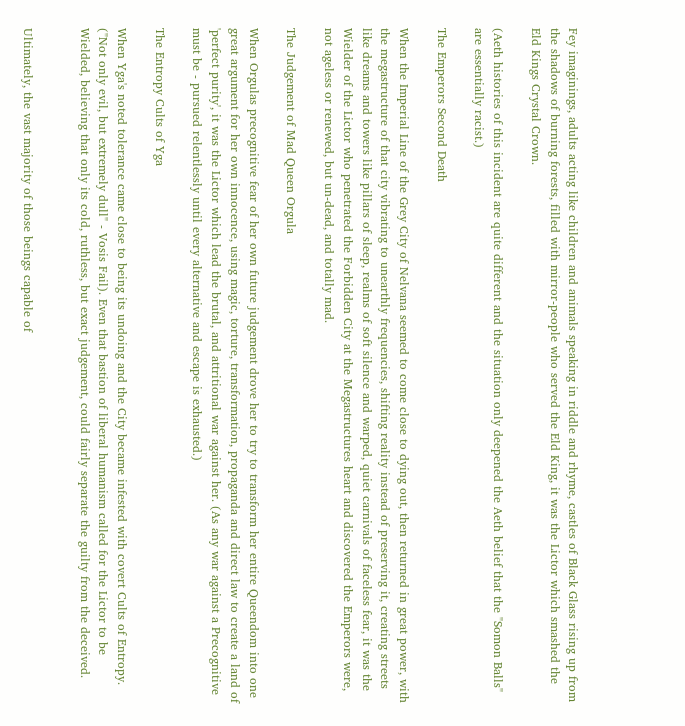Fey imaginings, adults acting like children and animals speaking in riddle and rhyme, castles of Black Glass rising up from the shadows of burning forests, filled with mirror-people who served the Eld King, it was the Lictor which smashed the Eld Kings Crystal Crown.

(Aeth histories of this incident are quite different and the situation only deepened the Aeth belief that the "Somon Balls" are essentially racist.)

The Emperors Second Death

When the Imperial Line of the Grey City of Nelvana seemed to come close to dying out, then returned in great power, with the megastructure of that city vibrating to unearthly frequencies, shifting reality instead of preserving it, creating streets like dreams and towers like pillars of sleep, realms of soft silence and warped, quiet carnivals of faceless fear, it was the Wielder of the Lictor who penetrated the Forbidden City at the Megastructures heart and discovered the Emperors were, not ageless or renewed, but un-dead, and totally mad.

The Judgement of Mad Queen Orgula

When Orgulas precognitive fear of her own future judgement drove her to try to transform her entire Queendom into one great argument for her own innocence, using magic, torture, transformation, propaganda and direct law to create a land of 'perfect purity', it was the Lictor which lead the brutal, and attritional war against her. (As any war against a Precognitive must be - pursued relentlessly until every alternative and escape is exhausted.)

The Entropy Cults of Yga

When Yga's noted tolerance came close to being its undoing and the City became infested with covert Cults of Entropy. ("Not only evil, but extremely dull" - Vosis Fail). Even that bastion of liberal humanism called for the Lictor to be Wielded, believing that only its cold, ruthless, but exact judgement, could fairly separate the guilty from the deceived.


Ultimately, the vast majority of those beings capable of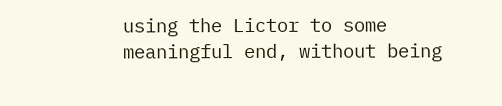using the Lictor to some meaningful end, without being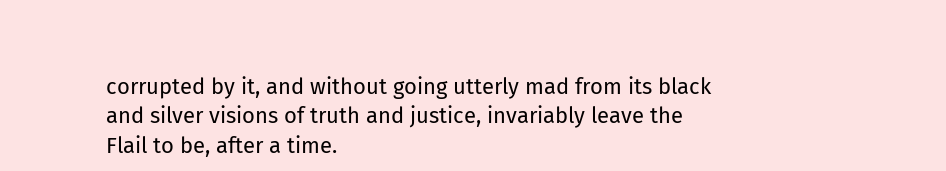corrupted by it, and without going utterly mad from its black and silver visions of truth and justice, invariably leave the Flail to be, after a time.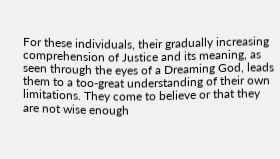For these individuals, their gradually increasing comprehension of Justice and its meaning, as seen through the eyes of a Dreaming God, leads them to a too-great understanding of their own limitations. They come to believe or that they are not wise enough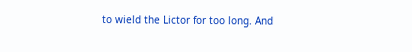to wield the Lictor for too long. And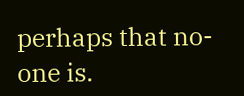perhaps that no-one is.